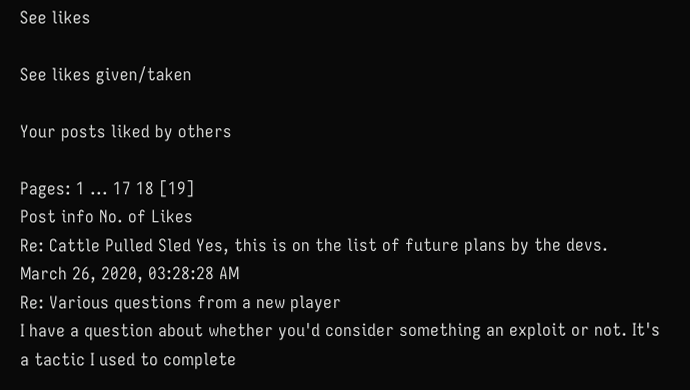See likes

See likes given/taken

Your posts liked by others

Pages: 1 ... 17 18 [19]
Post info No. of Likes
Re: Cattle Pulled Sled Yes, this is on the list of future plans by the devs.
March 26, 2020, 03:28:28 AM
Re: Various questions from a new player
I have a question about whether you'd consider something an exploit or not. It's a tactic I used to complete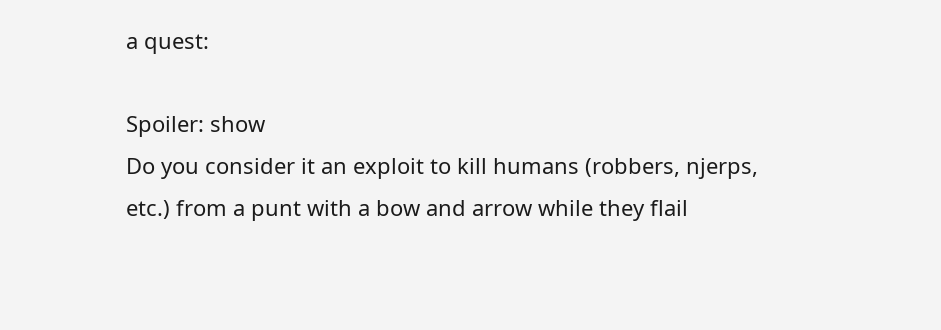a quest:

Spoiler: show
Do you consider it an exploit to kill humans (robbers, njerps, etc.) from a punt with a bow and arrow while they flail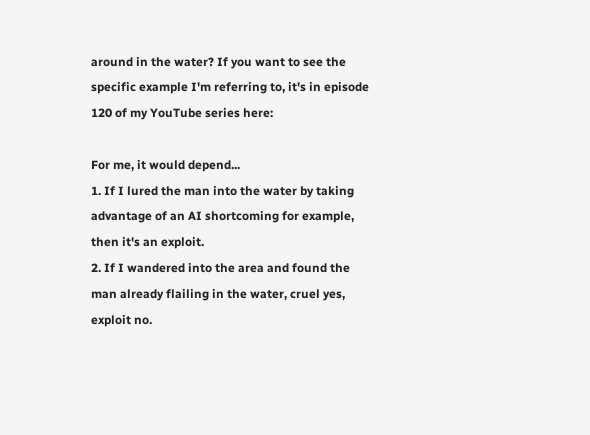around in the water? If you want to see the specific example I'm referring to, it's in episode 120 of my YouTube series here:

For me, it would depend...
1. If I lured the man into the water by taking advantage of an AI shortcoming for example, then it's an exploit.
2. If I wandered into the area and found the man already flailing in the water, cruel yes, exploit no.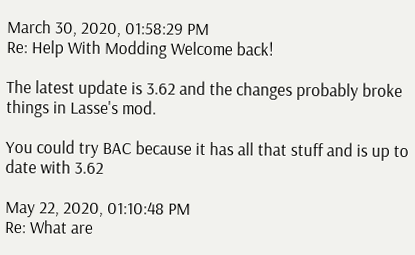March 30, 2020, 01:58:29 PM
Re: Help With Modding Welcome back!

The latest update is 3.62 and the changes probably broke things in Lasse's mod.

You could try BAC because it has all that stuff and is up to date with 3.62

May 22, 2020, 01:10:48 PM
Re: What are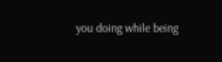you doing while being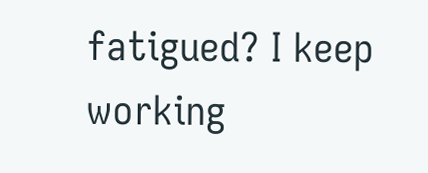fatigued? I keep working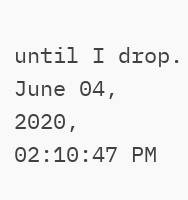until I drop.
June 04, 2020, 02:10:47 PM